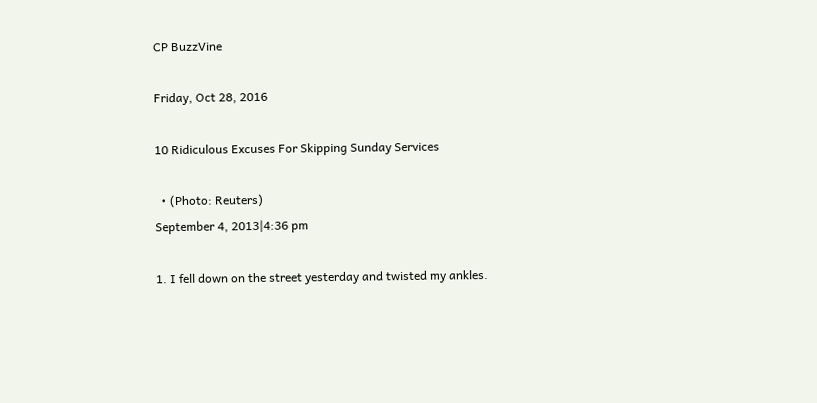CP BuzzVine

Friday, Oct 28, 2016

10 Ridiculous Excuses For Skipping Sunday Services

  • (Photo: Reuters)
September 4, 2013|4:36 pm

1. I fell down on the street yesterday and twisted my ankles.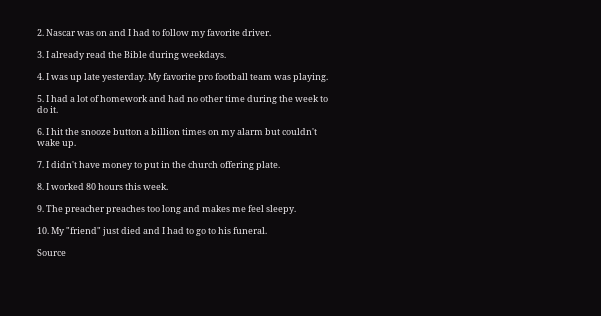2. Nascar was on and I had to follow my favorite driver.

3. I already read the Bible during weekdays.

4. I was up late yesterday. My favorite pro football team was playing.

5. I had a lot of homework and had no other time during the week to do it.

6. I hit the snooze button a billion times on my alarm but couldn't wake up.

7. I didn't have money to put in the church offering plate.

8. I worked 80 hours this week.

9. The preacher preaches too long and makes me feel sleepy.

10. My "friend" just died and I had to go to his funeral.

Source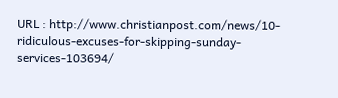URL : http://www.christianpost.com/news/10-ridiculous-excuses-for-skipping-sunday-services-103694/